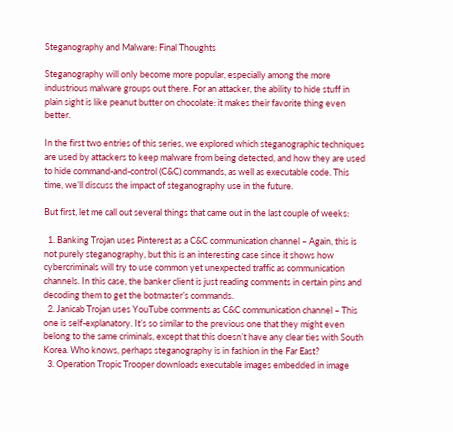Steganography and Malware: Final Thoughts

Steganography will only become more popular, especially among the more industrious malware groups out there. For an attacker, the ability to hide stuff in plain sight is like peanut butter on chocolate: it makes their favorite thing even better.

In the first two entries of this series, we explored which steganographic techniques are used by attackers to keep malware from being detected, and how they are used to hide command-and-control (C&C) commands, as well as executable code. This time, we’ll discuss the impact of steganography use in the future.

But first, let me call out several things that came out in the last couple of weeks:

  1. Banking Trojan uses Pinterest as a C&C communication channel – Again, this is not purely steganography, but this is an interesting case since it shows how cybercriminals will try to use common yet unexpected traffic as communication channels. In this case, the banker client is just reading comments in certain pins and decoding them to get the botmaster’s commands.
  2. Janicab Trojan uses YouTube comments as C&C communication channel – This one is self-explanatory. It’s so similar to the previous one that they might even belong to the same criminals, except that this doesn’t have any clear ties with South Korea. Who knows, perhaps steganography is in fashion in the Far East?
  3. Operation Tropic Trooper downloads executable images embedded in image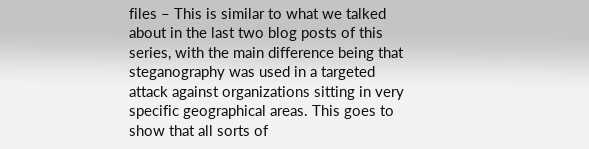files – This is similar to what we talked about in the last two blog posts of this series, with the main difference being that steganography was used in a targeted attack against organizations sitting in very specific geographical areas. This goes to show that all sorts of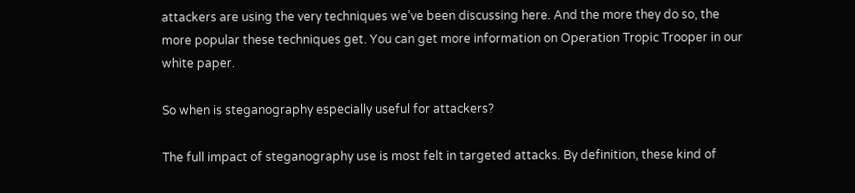attackers are using the very techniques we’ve been discussing here. And the more they do so, the more popular these techniques get. You can get more information on Operation Tropic Trooper in our white paper.

So when is steganography especially useful for attackers?

The full impact of steganography use is most felt in targeted attacks. By definition, these kind of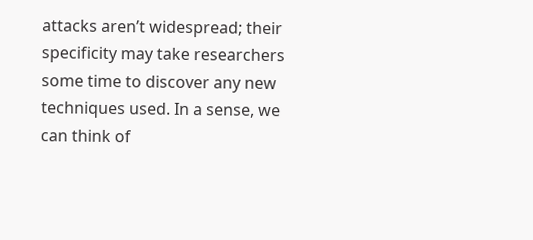attacks aren’t widespread; their specificity may take researchers some time to discover any new techniques used. In a sense, we can think of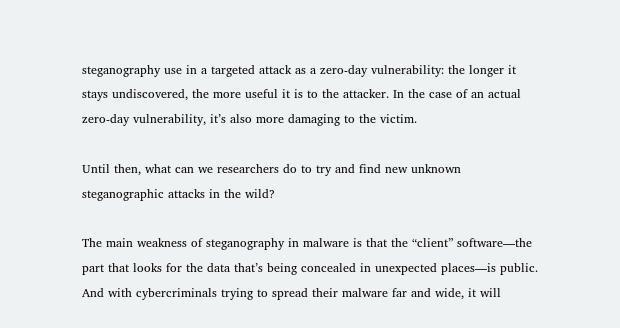steganography use in a targeted attack as a zero-day vulnerability: the longer it stays undiscovered, the more useful it is to the attacker. In the case of an actual zero-day vulnerability, it’s also more damaging to the victim.

Until then, what can we researchers do to try and find new unknown steganographic attacks in the wild?

The main weakness of steganography in malware is that the “client” software—the part that looks for the data that’s being concealed in unexpected places—is public. And with cybercriminals trying to spread their malware far and wide, it will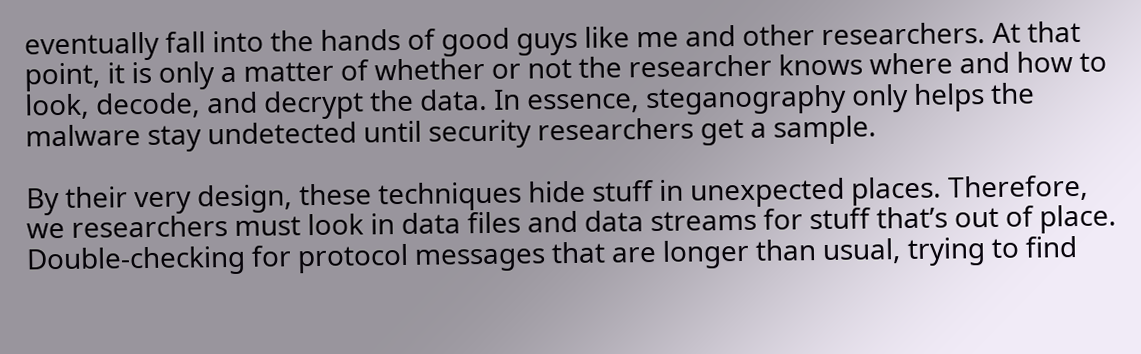eventually fall into the hands of good guys like me and other researchers. At that point, it is only a matter of whether or not the researcher knows where and how to look, decode, and decrypt the data. In essence, steganography only helps the malware stay undetected until security researchers get a sample.

By their very design, these techniques hide stuff in unexpected places. Therefore, we researchers must look in data files and data streams for stuff that’s out of place. Double-checking for protocol messages that are longer than usual, trying to find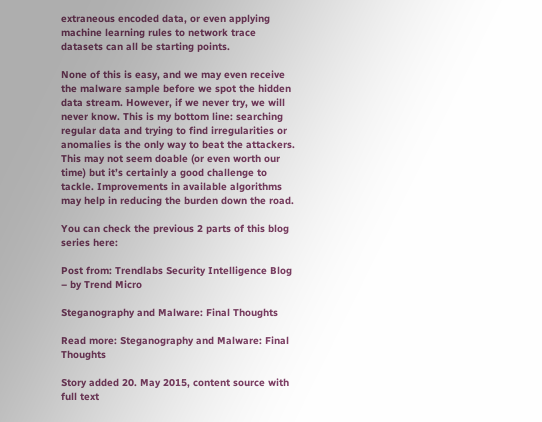extraneous encoded data, or even applying machine learning rules to network trace datasets can all be starting points.

None of this is easy, and we may even receive the malware sample before we spot the hidden data stream. However, if we never try, we will never know. This is my bottom line: searching regular data and trying to find irregularities or anomalies is the only way to beat the attackers. This may not seem doable (or even worth our time) but it’s certainly a good challenge to tackle. Improvements in available algorithms may help in reducing the burden down the road.

You can check the previous 2 parts of this blog series here:

Post from: Trendlabs Security Intelligence Blog – by Trend Micro

Steganography and Malware: Final Thoughts

Read more: Steganography and Malware: Final Thoughts

Story added 20. May 2015, content source with full text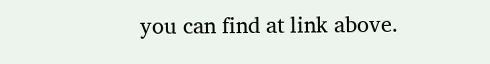you can find at link above.